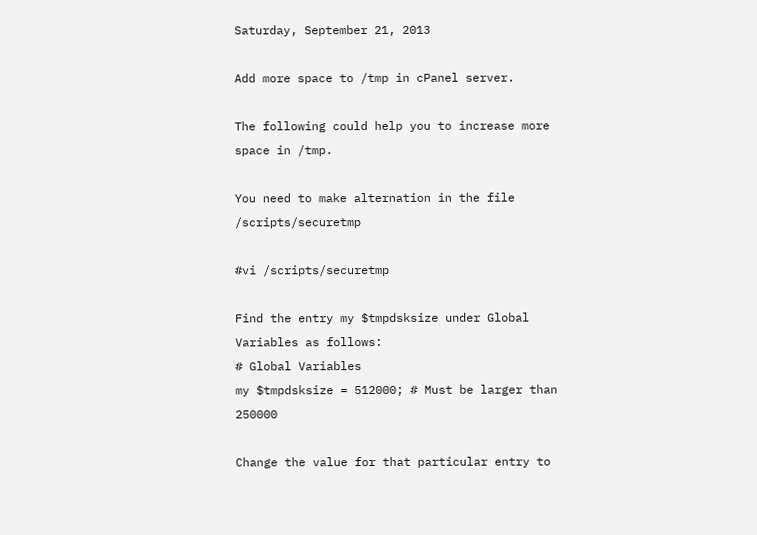Saturday, September 21, 2013

Add more space to /tmp in cPanel server.

The following could help you to increase more space in /tmp.

You need to make alternation in the file /scripts/securetmp

#vi /scripts/securetmp

Find the entry my $tmpdsksize under Global Variables as follows:
# Global Variables
my $tmpdsksize = 512000; # Must be larger than 250000

Change the value for that particular entry to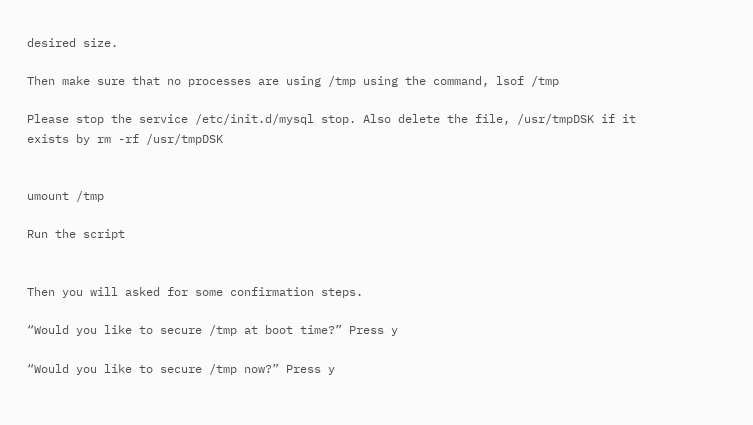desired size.

Then make sure that no processes are using /tmp using the command, lsof /tmp

Please stop the service /etc/init.d/mysql stop. Also delete the file, /usr/tmpDSK if it exists by rm -rf /usr/tmpDSK


umount /tmp

Run the script


Then you will asked for some confirmation steps.

“Would you like to secure /tmp at boot time?” Press y

“Would you like to secure /tmp now?” Press y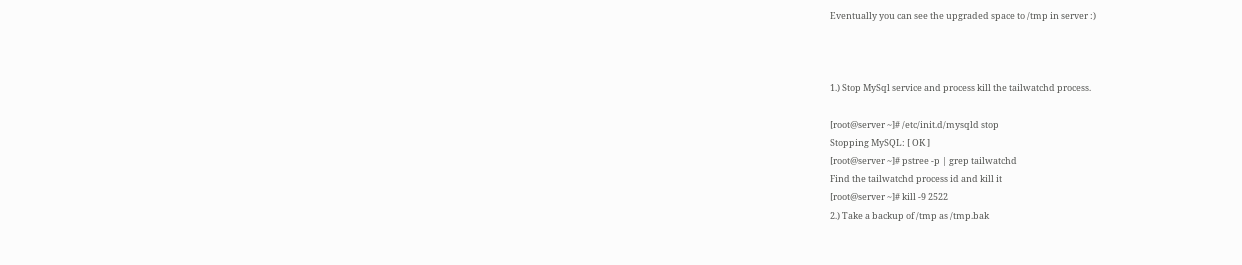Eventually you can see the upgraded space to /tmp in server :)



1.) Stop MySql service and process kill the tailwatchd process.

[root@server ~]# /etc/init.d/mysqld stop
Stopping MySQL: [ OK ]
[root@server ~]# pstree -p | grep tailwatchd
Find the tailwatchd process id and kill it
[root@server ~]# kill -9 2522
2.) Take a backup of /tmp as /tmp.bak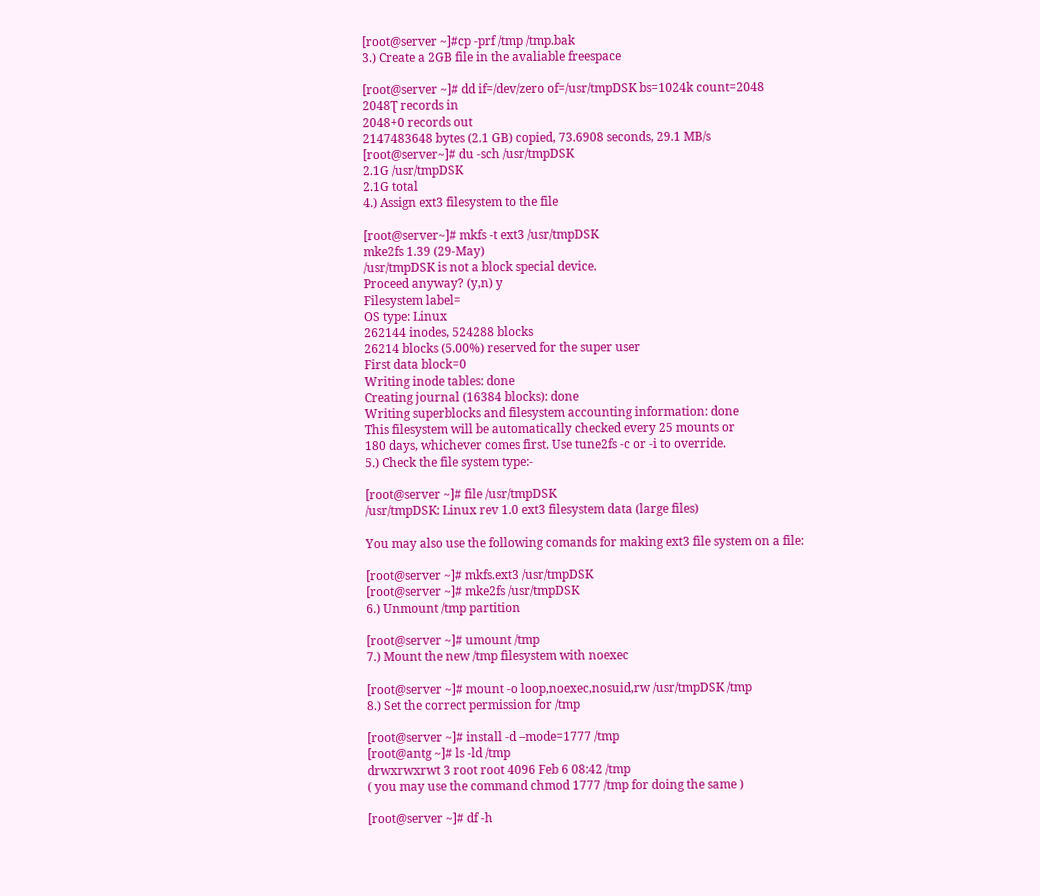[root@server ~]#cp -prf /tmp /tmp.bak
3.) Create a 2GB file in the avaliable freespace

[root@server ~]# dd if=/dev/zero of=/usr/tmpDSK bs=1024k count=2048
2048Ʈ records in
2048+0 records out
2147483648 bytes (2.1 GB) copied, 73.6908 seconds, 29.1 MB/s
[root@server~]# du -sch /usr/tmpDSK
2.1G /usr/tmpDSK
2.1G total
4.) Assign ext3 filesystem to the file

[root@server~]# mkfs -t ext3 /usr/tmpDSK
mke2fs 1.39 (29-May)
/usr/tmpDSK is not a block special device.
Proceed anyway? (y,n) y
Filesystem label=
OS type: Linux
262144 inodes, 524288 blocks
26214 blocks (5.00%) reserved for the super user
First data block=0
Writing inode tables: done
Creating journal (16384 blocks): done
Writing superblocks and filesystem accounting information: done
This filesystem will be automatically checked every 25 mounts or
180 days, whichever comes first. Use tune2fs -c or -i to override.
5.) Check the file system type:-

[root@server ~]# file /usr/tmpDSK
/usr/tmpDSK: Linux rev 1.0 ext3 filesystem data (large files)

You may also use the following comands for making ext3 file system on a file:

[root@server ~]# mkfs.ext3 /usr/tmpDSK
[root@server ~]# mke2fs /usr/tmpDSK
6.) Unmount /tmp partition

[root@server ~]# umount /tmp
7.) Mount the new /tmp filesystem with noexec

[root@server ~]# mount -o loop,noexec,nosuid,rw /usr/tmpDSK /tmp
8.) Set the correct permission for /tmp

[root@server ~]# install -d –mode=1777 /tmp
[root@antg ~]# ls -ld /tmp
drwxrwxrwt 3 root root 4096 Feb 6 08:42 /tmp
( you may use the command chmod 1777 /tmp for doing the same )

[root@server ~]# df -h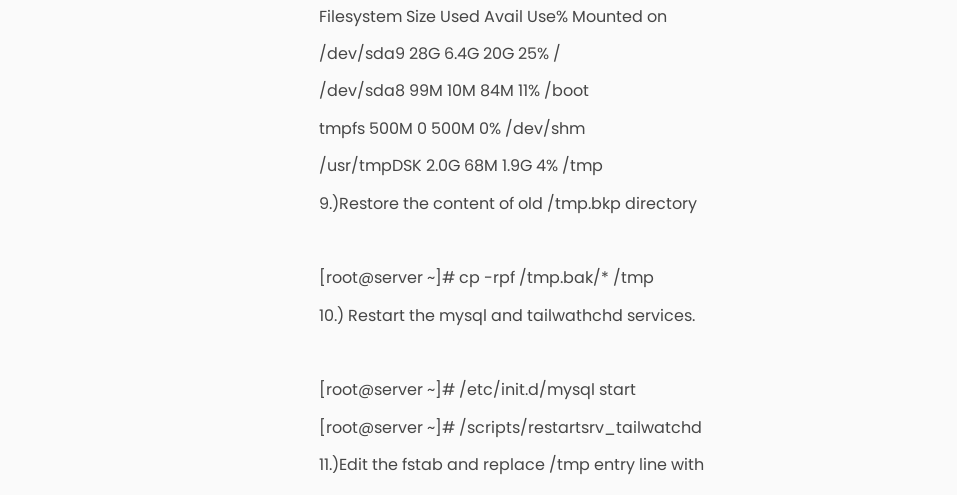Filesystem Size Used Avail Use% Mounted on
/dev/sda9 28G 6.4G 20G 25% /
/dev/sda8 99M 10M 84M 11% /boot
tmpfs 500M 0 500M 0% /dev/shm
/usr/tmpDSK 2.0G 68M 1.9G 4% /tmp
9.)Restore the content of old /tmp.bkp directory

[root@server ~]# cp -rpf /tmp.bak/* /tmp
10.) Restart the mysql and tailwathchd services.

[root@server ~]# /etc/init.d/mysql start
[root@server ~]# /scripts/restartsrv_tailwatchd
11.)Edit the fstab and replace /tmp entry line with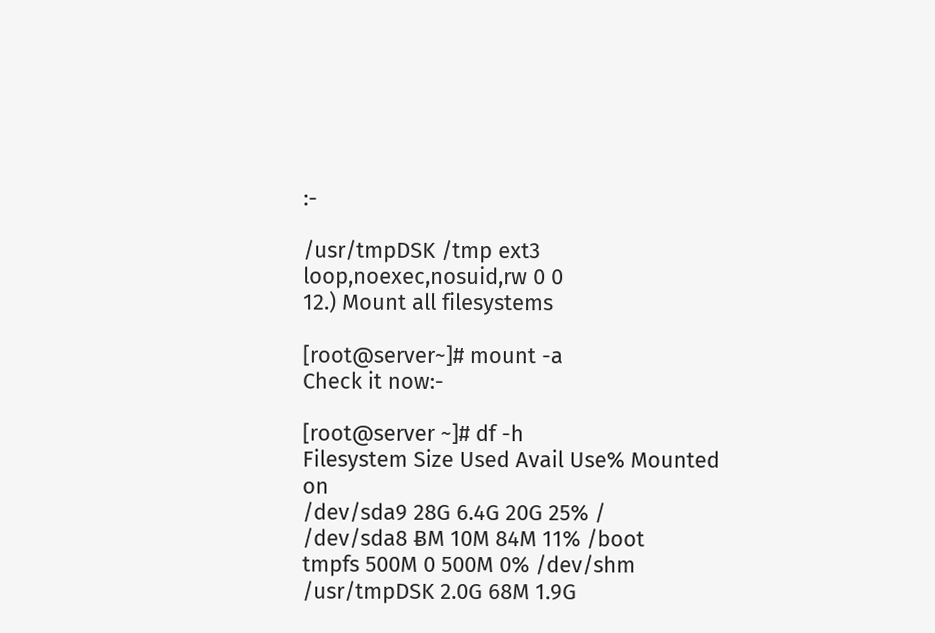:-

/usr/tmpDSK /tmp ext3 loop,noexec,nosuid,rw 0 0
12.) Mount all filesystems

[root@server~]# mount -a
Check it now:-

[root@server ~]# df -h
Filesystem Size Used Avail Use% Mounted on
/dev/sda9 28G 6.4G 20G 25% /
/dev/sda8 ɃM 10M 84M 11% /boot
tmpfs 500M 0 500M 0% /dev/shm
/usr/tmpDSK 2.0G 68M 1.9G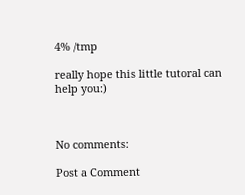4% /tmp

really hope this little tutoral can help you:)



No comments:

Post a Comment